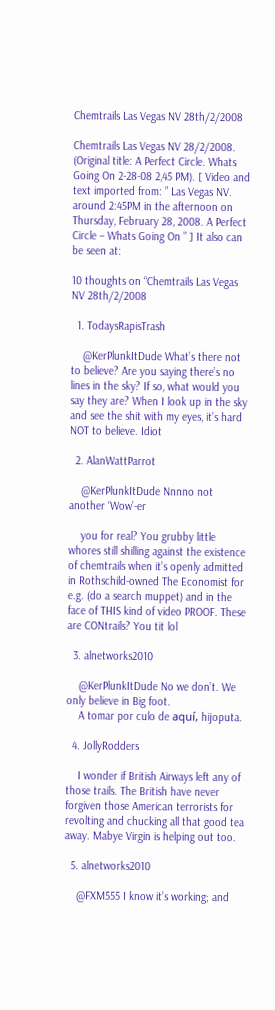Chemtrails Las Vegas NV 28th/2/2008

Chemtrails Las Vegas NV 28/2/2008. (Original title: A Perfect Circle. Whats Going On 2-28-08 2,45 PM). [ Video and text imported from: ” Las Vegas NV. around 2:45PM in the afternoon on Thursday, February 28, 2008. A Perfect Circle – Whats Going On ” ] It also can be seen at:

10 thoughts on “Chemtrails Las Vegas NV 28th/2/2008

  1. TodaysRapisTrash

    @KerPlunkItDude What’s there not to believe? Are you saying there’s no lines in the sky? If so, what would you say they are? When I look up in the sky and see the shit with my eyes, it’s hard NOT to believe. Idiot

  2. AlanWattParrot

    @KerPlunkItDude Nnnno not another ‘Wow’-er

    you for real? You grubby little whores still shilling against the existence of chemtrails when it’s openly admitted in Rothschild-owned The Economist for e.g. (do a search muppet) and in the face of THIS kind of video PROOF. These are CONtrails? You tit lol

  3. alnetworks2010

    @KerPlunkItDude No we don’t. We only believe in Big foot.
    A tomar por culo de aquí, hijoputa.

  4. JollyRodders

    I wonder if British Airways left any of those trails. The British have never forgiven those American terrorists for revolting and chucking all that good tea away. Mabye Virgin is helping out too.

  5. alnetworks2010

    @FXM555 I know it’s working; and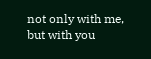not only with me, but with you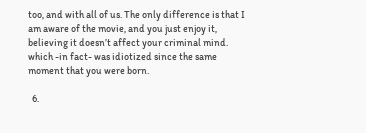too, and with all of us. The only difference is that I am aware of the movie, and you just enjoy it, believing it doesn’t affect your criminal mind. which -in fact- was idiotized since the same moment that you were born.

  6.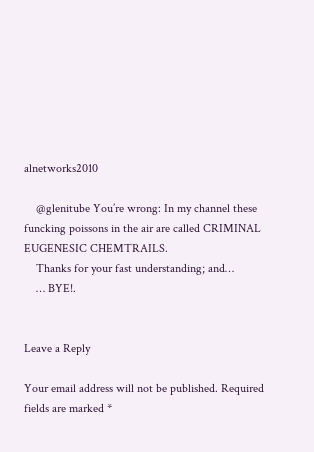alnetworks2010

    @glenitube You’re wrong: In my channel these funcking poissons in the air are called CRIMINAL EUGENESIC CHEMTRAILS.
    Thanks for your fast understanding; and…
    … BYE!.


Leave a Reply

Your email address will not be published. Required fields are marked *